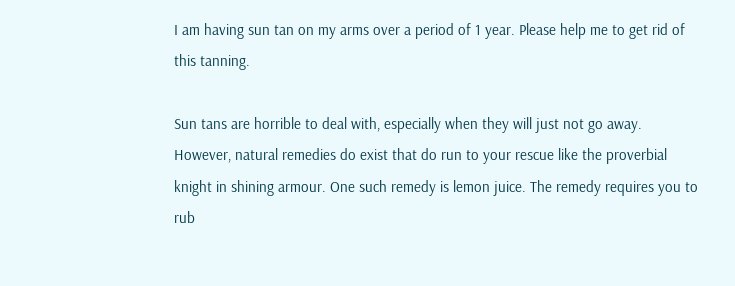I am having sun tan on my arms over a period of 1 year. Please help me to get rid of this tanning.

Sun tans are horrible to deal with, especially when they will just not go away. However, natural remedies do exist that do run to your rescue like the proverbial knight in shining armour. One such remedy is lemon juice. The remedy requires you to rub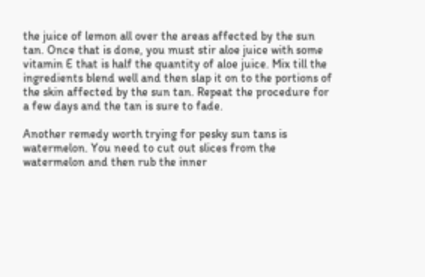the juice of lemon all over the areas affected by the sun tan. Once that is done, you must stir aloe juice with some vitamin E that is half the quantity of aloe juice. Mix till the ingredients blend well and then slap it on to the portions of the skin affected by the sun tan. Repeat the procedure for a few days and the tan is sure to fade.

Another remedy worth trying for pesky sun tans is watermelon. You need to cut out slices from the watermelon and then rub the inner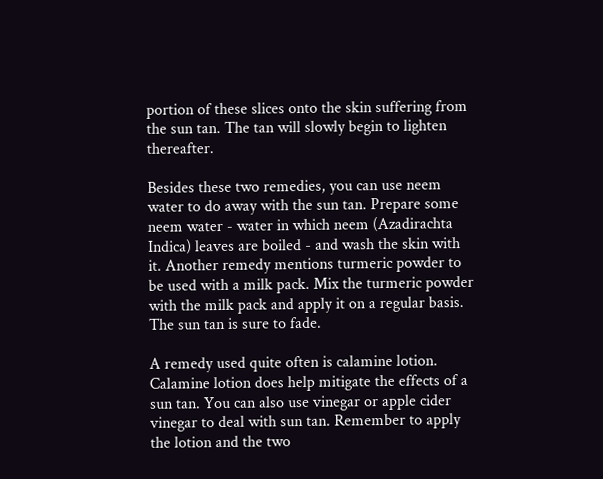portion of these slices onto the skin suffering from the sun tan. The tan will slowly begin to lighten thereafter.

Besides these two remedies, you can use neem water to do away with the sun tan. Prepare some neem water - water in which neem (Azadirachta Indica) leaves are boiled - and wash the skin with it. Another remedy mentions turmeric powder to be used with a milk pack. Mix the turmeric powder with the milk pack and apply it on a regular basis. The sun tan is sure to fade.

A remedy used quite often is calamine lotion. Calamine lotion does help mitigate the effects of a sun tan. You can also use vinegar or apple cider vinegar to deal with sun tan. Remember to apply the lotion and the two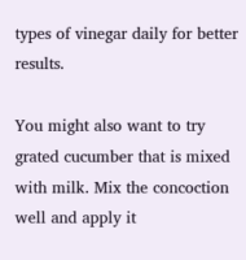types of vinegar daily for better results.

You might also want to try grated cucumber that is mixed with milk. Mix the concoction well and apply it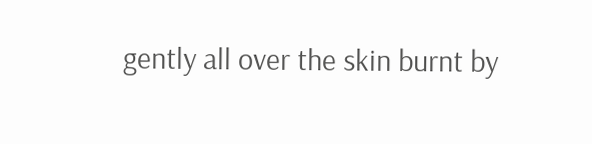gently all over the skin burnt by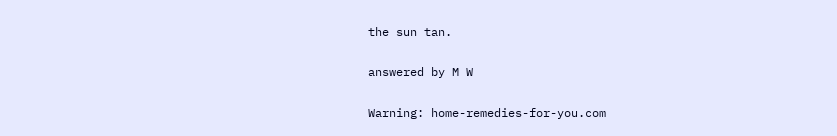the sun tan.

answered by M W

Warning: home-remedies-for-you.com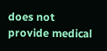does not provide medical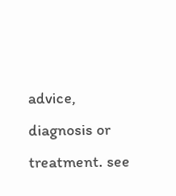advice, diagnosis or treatment. see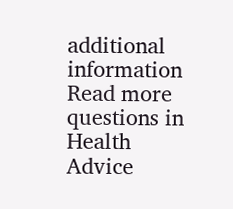additional information
Read more questions in Health Advice